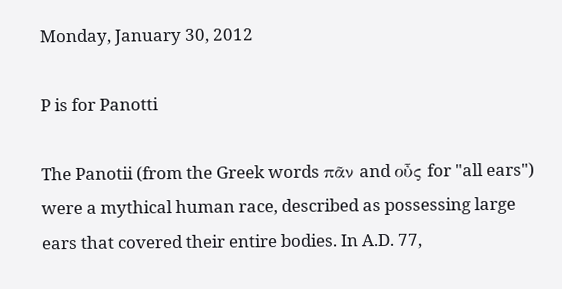Monday, January 30, 2012

P is for Panotti

The Panotii (from the Greek words πᾶν and οὖς for "all ears") were a mythical human race, described as possessing large ears that covered their entire bodies. In A.D. 77,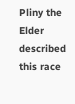Pliny the Elder described this race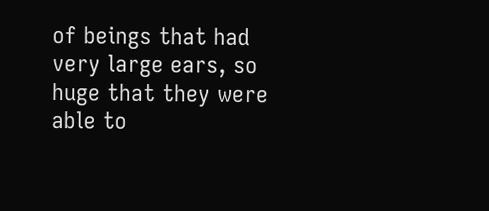of beings that had very large ears, so huge that they were able to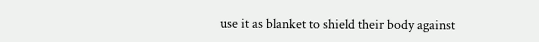use it as blanket to shield their body against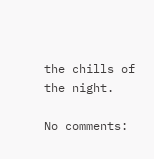the chills of the night.

No comments: